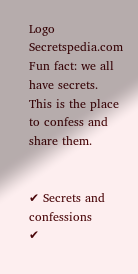Logo Secretspedia.com
Fun fact: we all have secrets.
This is the place to confess and share them.


✔ Secrets and confessions
✔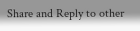Share and Reply to other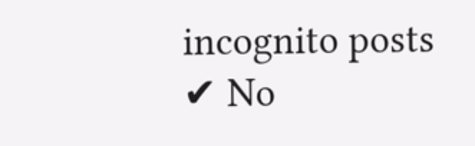incognito posts
✔ No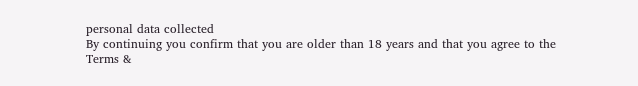personal data collected
By continuing you confirm that you are older than 18 years and that you agree to the
Terms &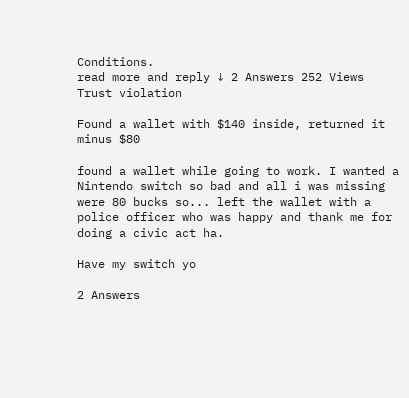Conditions.
read more and reply ↓ 2 Answers 252 Views Trust violation

Found a wallet with $140 inside, returned it minus $80

found a wallet while going to work. I wanted a Nintendo switch so bad and all i was missing were 80 bucks so... left the wallet with a police officer who was happy and thank me for doing a civic act ha.

Have my switch yo

2 Answers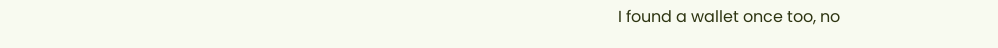I found a wallet once too, no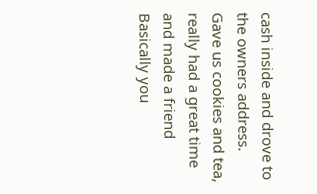cash inside and drove to the owners address. Gave us cookies and tea, really had a great time and made a friend
Basically you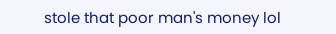stole that poor man's money lol